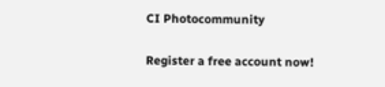CI Photocommunity

Register a free account now!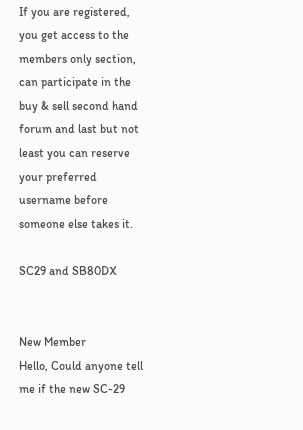If you are registered, you get access to the members only section, can participate in the buy & sell second hand forum and last but not least you can reserve your preferred username before someone else takes it.

SC29 and SB80DX


New Member
Hello, Could anyone tell me if the new SC-29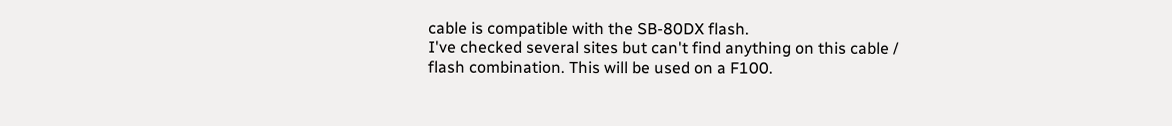cable is compatible with the SB-80DX flash.
I've checked several sites but can't find anything on this cable / flash combination. This will be used on a F100.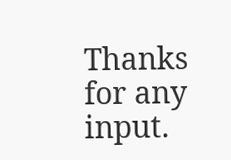Thanks for any input.